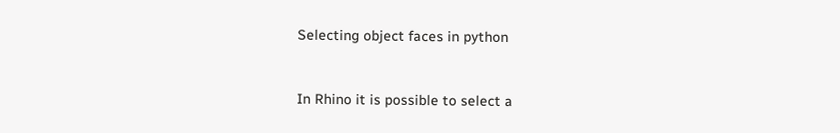Selecting object faces in python


In Rhino it is possible to select a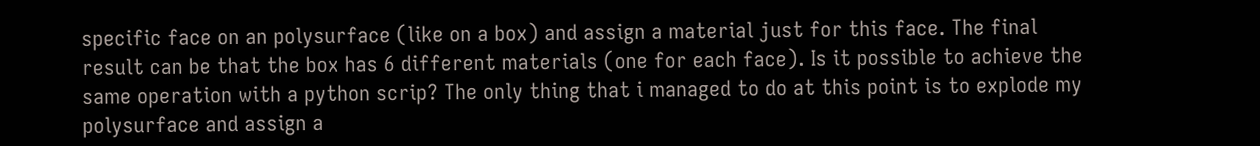specific face on an polysurface (like on a box) and assign a material just for this face. The final result can be that the box has 6 different materials (one for each face). Is it possible to achieve the same operation with a python scrip? The only thing that i managed to do at this point is to explode my polysurface and assign a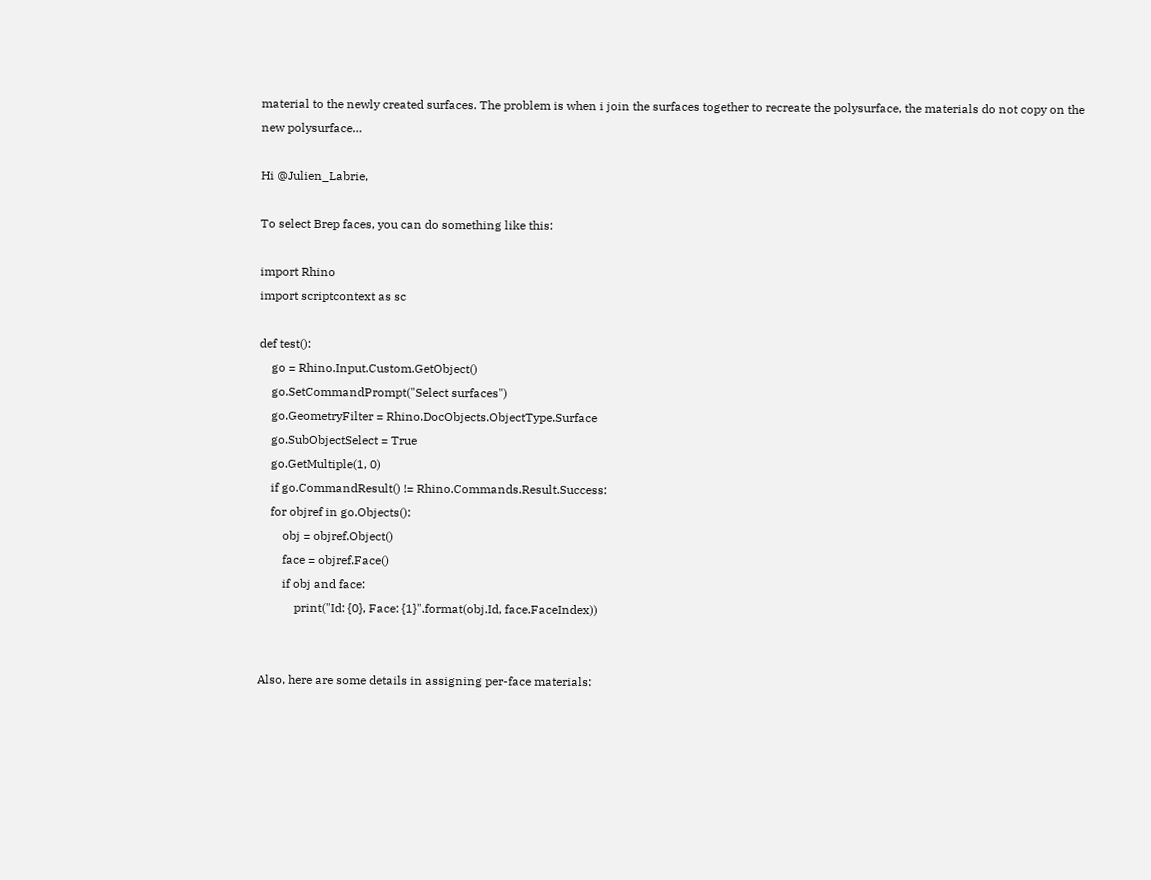material to the newly created surfaces. The problem is when i join the surfaces together to recreate the polysurface, the materials do not copy on the new polysurface…

Hi @Julien_Labrie,

To select Brep faces, you can do something like this:

import Rhino
import scriptcontext as sc

def test():
    go = Rhino.Input.Custom.GetObject()
    go.SetCommandPrompt("Select surfaces")
    go.GeometryFilter = Rhino.DocObjects.ObjectType.Surface
    go.SubObjectSelect = True
    go.GetMultiple(1, 0)
    if go.CommandResult() != Rhino.Commands.Result.Success:
    for objref in go.Objects():
        obj = objref.Object()
        face = objref.Face()
        if obj and face:
            print("Id: {0}, Face: {1}".format(obj.Id, face.FaceIndex))


Also, here are some details in assigning per-face materials: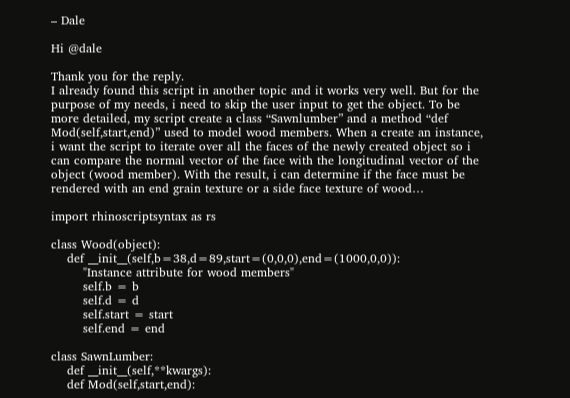– Dale

Hi @dale

Thank you for the reply.
I already found this script in another topic and it works very well. But for the purpose of my needs, i need to skip the user input to get the object. To be more detailed, my script create a class “Sawnlumber” and a method “def Mod(self,start,end)” used to model wood members. When a create an instance, i want the script to iterate over all the faces of the newly created object so i can compare the normal vector of the face with the longitudinal vector of the object (wood member). With the result, i can determine if the face must be rendered with an end grain texture or a side face texture of wood…

import rhinoscriptsyntax as rs

class Wood(object):
    def __init__(self,b=38,d=89,start=(0,0,0),end=(1000,0,0)):
        "Instance attribute for wood members"
        self.b = b
        self.d = d
        self.start = start
        self.end = end

class SawnLumber:
    def __init__(self,**kwargs):
    def Mod(self,start,end):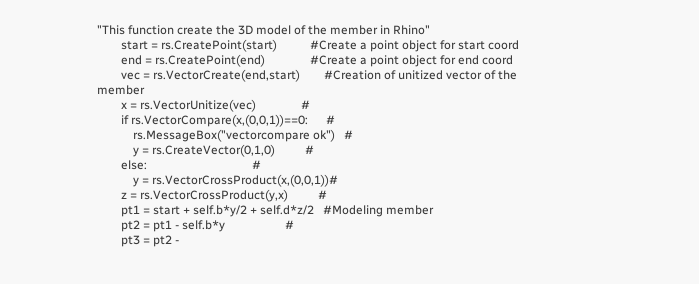"This function create the 3D model of the member in Rhino"
        start = rs.CreatePoint(start)           #Create a point object for start coord
        end = rs.CreatePoint(end)               #Create a point object for end coord
        vec = rs.VectorCreate(end,start)        #Creation of unitized vector of the member
        x = rs.VectorUnitize(vec)               #
        if rs.VectorCompare(x,(0,0,1))==0:      #
            rs.MessageBox("vectorcompare ok")   #
            y = rs.CreateVector(0,1,0)          #
        else:                                   #
            y = rs.VectorCrossProduct(x,(0,0,1))#
        z = rs.VectorCrossProduct(y,x)          #
        pt1 = start + self.b*y/2 + self.d*z/2   #Modeling member
        pt2 = pt1 - self.b*y                    #
        pt3 = pt2 -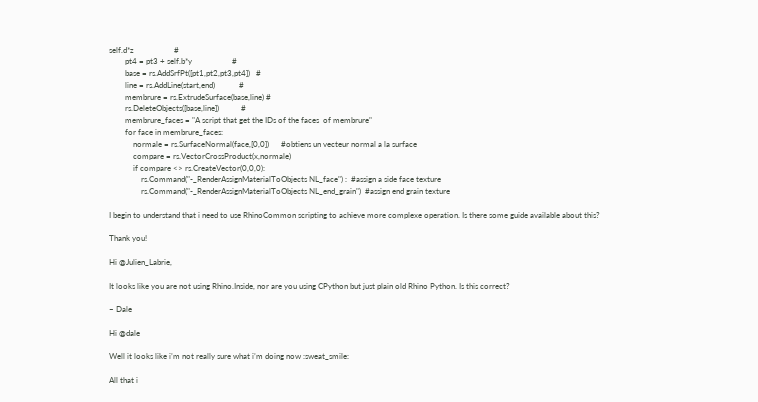self.d*z                    #
        pt4 = pt3 + self.b*y                    #
        base = rs.AddSrfPt([pt1,pt2,pt3,pt4])   #
        line = rs.AddLine(start,end)            #
        membrure = rs.ExtrudeSurface(base,line) #
        rs.DeleteObjects([base,line])           #
        membrure_faces = "A script that get the IDs of the faces  of membrure"
        for face in membrure_faces:
            normale = rs.SurfaceNormal(face,[0,0])      #obtiens un vecteur normal a la surface
            compare = rs.VectorCrossProduct(x,normale)
            if compare <> rs.CreateVector(0,0,0):
                rs.Command("-_RenderAssignMaterialToObjects NL_face") :  #assign a side face texture
                rs.Command("-_RenderAssignMaterialToObjects NL_end_grain")  #assign end grain texture

I begin to understand that i need to use RhinoCommon scripting to achieve more complexe operation. Is there some guide available about this?

Thank you!

Hi @Julien_Labrie,

It looks like you are not using Rhino.Inside, nor are you using CPython but just plain old Rhino Python. Is this correct?

– Dale

Hi @dale

Well it looks like i’m not really sure what i’m doing now :sweat_smile:

All that i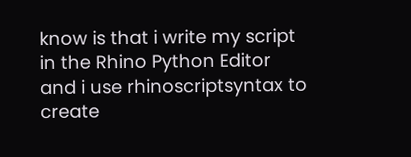know is that i write my script in the Rhino Python Editor and i use rhinoscriptsyntax to create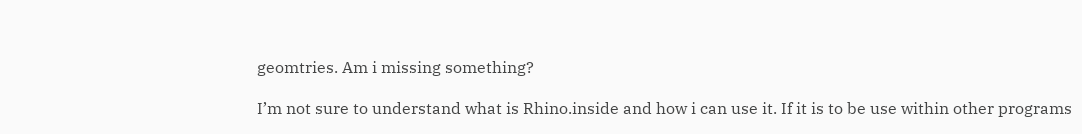geomtries. Am i missing something?

I’m not sure to understand what is Rhino.inside and how i can use it. If it is to be use within other programs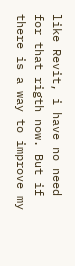like Revit, i have no need for that rigth now. But if there is a way to improve my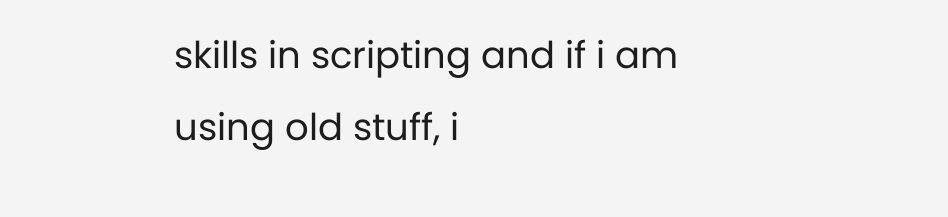skills in scripting and if i am using old stuff, i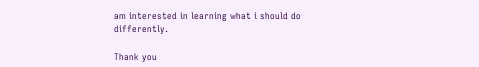am interested in learning what i should do differently.

Thank you